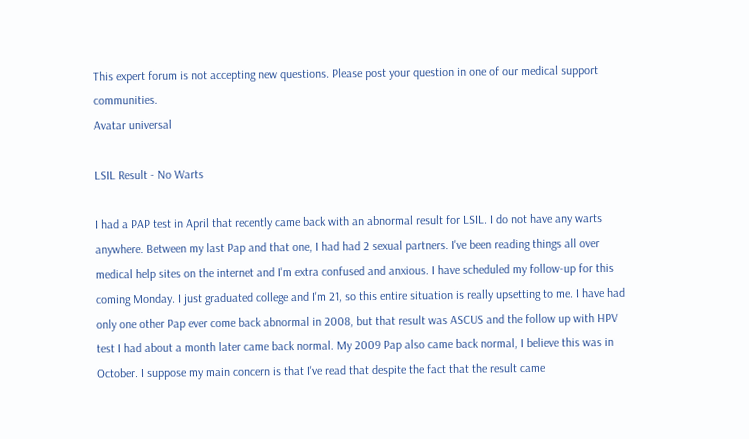This expert forum is not accepting new questions. Please post your question in one of our medical support communities.
Avatar universal

LSIL Result - No Warts

I had a PAP test in April that recently came back with an abnormal result for LSIL. I do not have any warts anywhere. Between my last Pap and that one, I had had 2 sexual partners. I've been reading things all over medical help sites on the internet and I'm extra confused and anxious. I have scheduled my follow-up for this coming Monday. I just graduated college and I'm 21, so this entire situation is really upsetting to me. I have had only one other Pap ever come back abnormal in 2008, but that result was ASCUS and the follow up with HPV test I had about a month later came back normal. My 2009 Pap also came back normal, I believe this was in October. I suppose my main concern is that I've read that despite the fact that the result came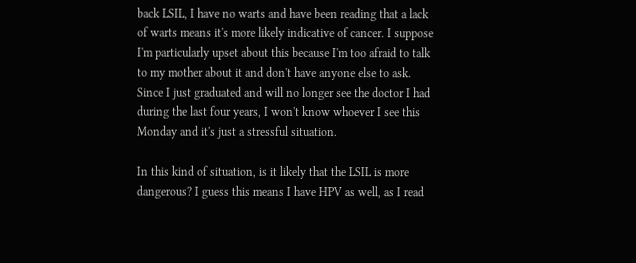back LSIL, I have no warts and have been reading that a lack of warts means it's more likely indicative of cancer. I suppose I'm particularly upset about this because I'm too afraid to talk to my mother about it and don't have anyone else to ask. Since I just graduated and will no longer see the doctor I had during the last four years, I won't know whoever I see this Monday and it's just a stressful situation.

In this kind of situation, is it likely that the LSIL is more dangerous? I guess this means I have HPV as well, as I read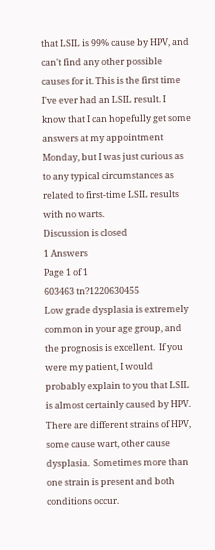that LSIL is 99% cause by HPV, and can't find any other possible causes for it. This is the first time I've ever had an LSIL result. I know that I can hopefully get some answers at my appointment Monday, but I was just curious as to any typical circumstances as related to first-time LSIL results with no warts.
Discussion is closed
1 Answers
Page 1 of 1
603463 tn?1220630455
Low grade dysplasia is extremely common in your age group, and the prognosis is excellent.  If you were my patient, I would probably explain to you that LSIL is almost certainly caused by HPV.  There are different strains of HPV, some cause wart, other cause dysplasia.  Sometimes more than one strain is present and both conditions occur.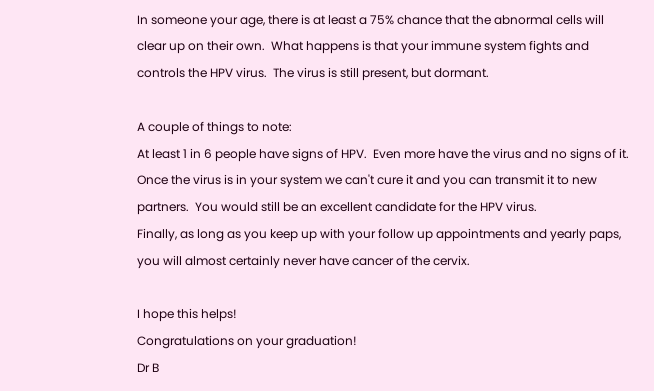In someone your age, there is at least a 75% chance that the abnormal cells will clear up on their own.  What happens is that your immune system fights and controls the HPV virus.  The virus is still present, but dormant.

A couple of things to note:
At least 1 in 6 people have signs of HPV.  Even more have the virus and no signs of it.
Once the virus is in your system we can't cure it and you can transmit it to new partners.  You would still be an excellent candidate for the HPV virus.
Finally, as long as you keep up with your follow up appointments and yearly paps, you will almost certainly never have cancer of the cervix.

I hope this helps!
Congratulations on your graduation!
Dr B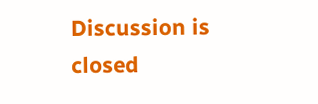Discussion is closed